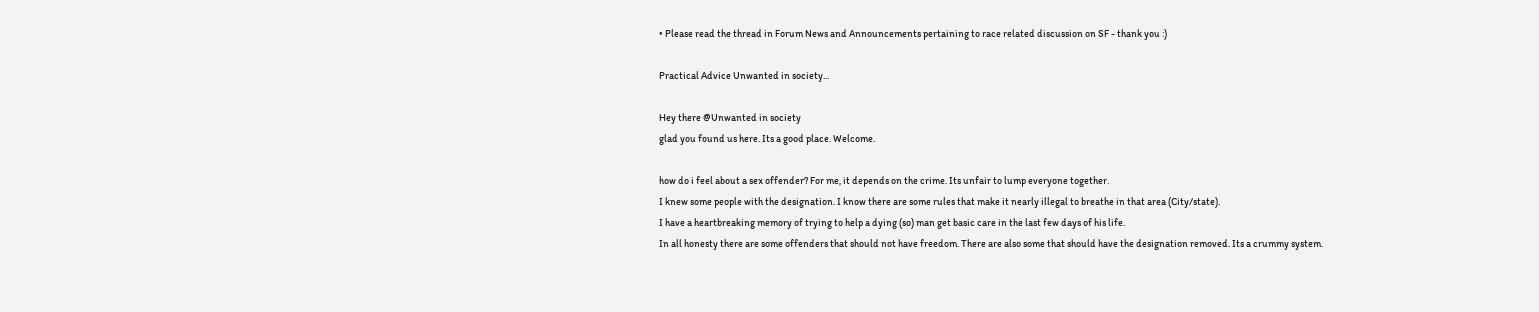• Please read the thread in Forum News and Announcements pertaining to race related discussion on SF - thank you :)

Practical Advice Unwanted in society...

Hey there @Unwanted in society
glad you found us here. Its a good place. Welcome.

how do i feel about a sex offender? For me, it depends on the crime. Its unfair to lump everyone together.
I knew some people with the designation. I know there are some rules that make it nearly illegal to breathe in that area (City/state).
I have a heartbreaking memory of trying to help a dying (so) man get basic care in the last few days of his life.
In all honesty there are some offenders that should not have freedom. There are also some that should have the designation removed. Its a crummy system.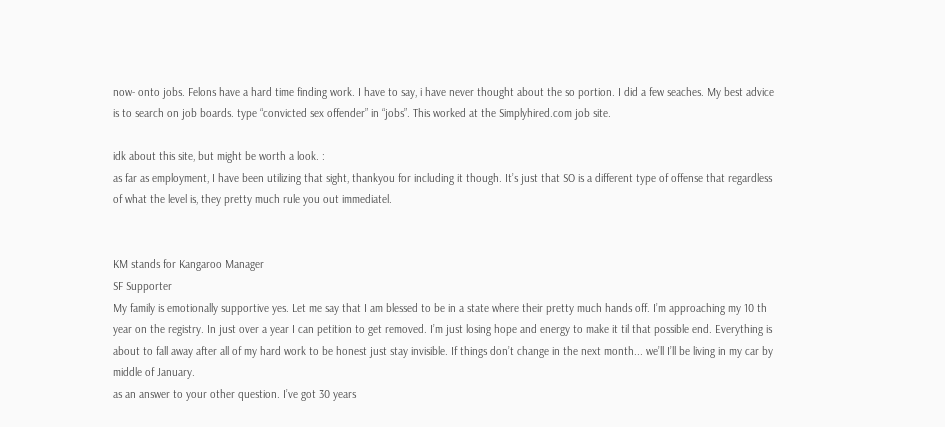now- onto jobs. Felons have a hard time finding work. I have to say, i have never thought about the so portion. I did a few seaches. My best advice is to search on job boards. type “convicted sex offender” in “jobs”. This worked at the Simplyhired.com job site.

idk about this site, but might be worth a look. :
as far as employment, I have been utilizing that sight, thankyou for including it though. It’s just that SO is a different type of offense that regardless of what the level is, they pretty much rule you out immediatel.


KM stands for Kangaroo Manager
SF Supporter
My family is emotionally supportive yes. Let me say that I am blessed to be in a state where their pretty much hands off. I’m approaching my 10 th year on the registry. In just over a year I can petition to get removed. I’m just losing hope and energy to make it til that possible end. Everything is about to fall away after all of my hard work to be honest just stay invisible. If things don’t change in the next month... we’ll I’ll be living in my car by middle of January.
as an answer to your other question. I’ve got 30 years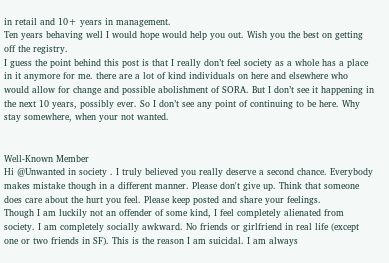in retail and 10+ years in management.
Ten years behaving well I would hope would help you out. Wish you the best on getting off the registry.
I guess the point behind this post is that I really don’t feel society as a whole has a place in it anymore for me. there are a lot of kind individuals on here and elsewhere who would allow for change and possible abolishment of SORA. But I don’t see it happening in the next 10 years, possibly ever. So I don’t see any point of continuing to be here. Why stay somewhere, when your not wanted.


Well-Known Member
Hi @Unwanted in society . I truly believed you really deserve a second chance. Everybody makes mistake though in a different manner. Please don't give up. Think that someone does care about the hurt you feel. Please keep posted and share your feelings.
Though I am luckily not an offender of some kind, I feel completely alienated from society. I am completely socially awkward. No friends or girlfriend in real life (except one or two friends in SF). This is the reason I am suicidal. I am always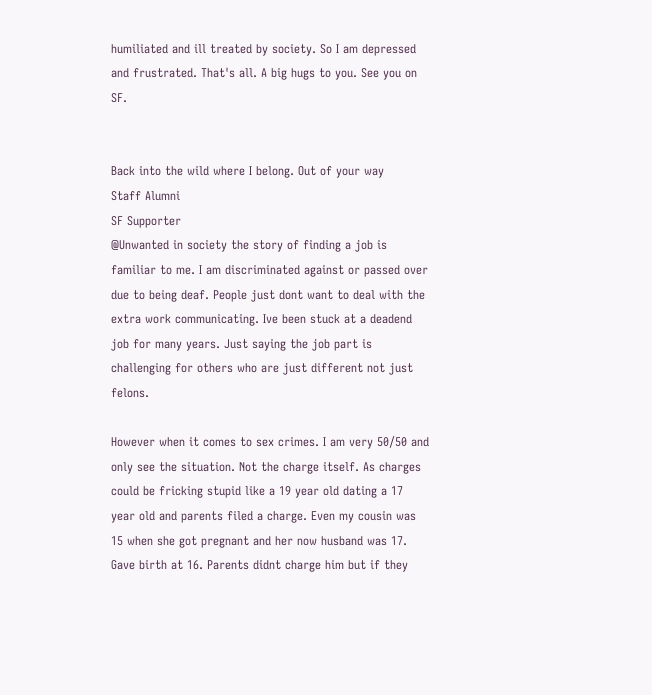humiliated and ill treated by society. So I am depressed and frustrated. That's all. A big hugs to you. See you on SF.


Back into the wild where I belong. Out of your way
Staff Alumni
SF Supporter
@Unwanted in society the story of finding a job is familiar to me. I am discriminated against or passed over due to being deaf. People just dont want to deal with the extra work communicating. Ive been stuck at a deadend job for many years. Just saying the job part is challenging for others who are just different not just felons.

However when it comes to sex crimes. I am very 50/50 and only see the situation. Not the charge itself. As charges could be fricking stupid like a 19 year old dating a 17 year old and parents filed a charge. Even my cousin was 15 when she got pregnant and her now husband was 17. Gave birth at 16. Parents didnt charge him but if they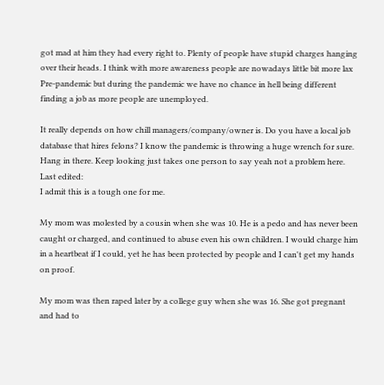got mad at him they had every right to. Plenty of people have stupid charges hanging over their heads. I think with more awareness people are nowadays little bit more lax Pre-pandemic but during the pandemic we have no chance in hell being different finding a job as more people are unemployed.

It really depends on how chill managers/company/owner is. Do you have a local job database that hires felons? I know the pandemic is throwing a huge wrench for sure. Hang in there. Keep looking just takes one person to say yeah not a problem here.
Last edited:
I admit this is a tough one for me.

My mom was molested by a cousin when she was 10. He is a pedo and has never been caught or charged, and continued to abuse even his own children. I would charge him in a heartbeat if I could, yet he has been protected by people and I can't get my hands on proof.

My mom was then raped later by a college guy when she was 16. She got pregnant and had to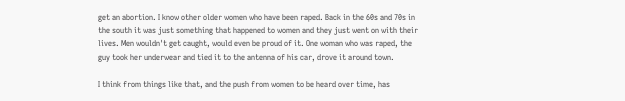get an abortion. I know other older women who have been raped. Back in the 60s and 70s in the south it was just something that happened to women and they just went on with their lives. Men wouldn't get caught, would even be proud of it. One woman who was raped, the guy took her underwear and tied it to the antenna of his car, drove it around town.

I think from things like that, and the push from women to be heard over time, has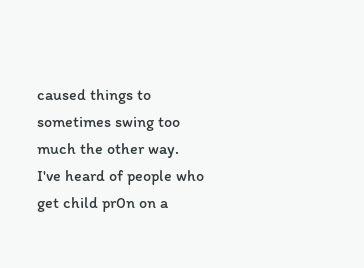caused things to sometimes swing too much the other way. I've heard of people who get child pr0n on a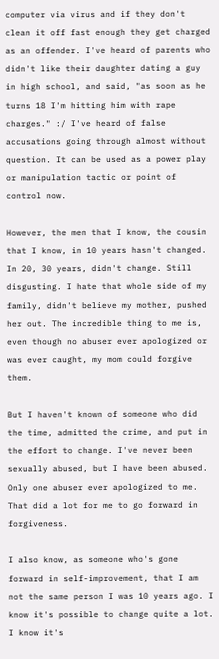computer via virus and if they don't clean it off fast enough they get charged as an offender. I've heard of parents who didn't like their daughter dating a guy in high school, and said, "as soon as he turns 18 I'm hitting him with rape charges." :/ I've heard of false accusations going through almost without question. It can be used as a power play or manipulation tactic or point of control now.

However, the men that I know, the cousin that I know, in 10 years hasn't changed. In 20, 30 years, didn't change. Still disgusting. I hate that whole side of my family, didn't believe my mother, pushed her out. The incredible thing to me is, even though no abuser ever apologized or was ever caught, my mom could forgive them.

But I haven't known of someone who did the time, admitted the crime, and put in the effort to change. I've never been sexually abused, but I have been abused. Only one abuser ever apologized to me. That did a lot for me to go forward in forgiveness.

I also know, as someone who's gone forward in self-improvement, that I am not the same person I was 10 years ago. I know it's possible to change quite a lot. I know it's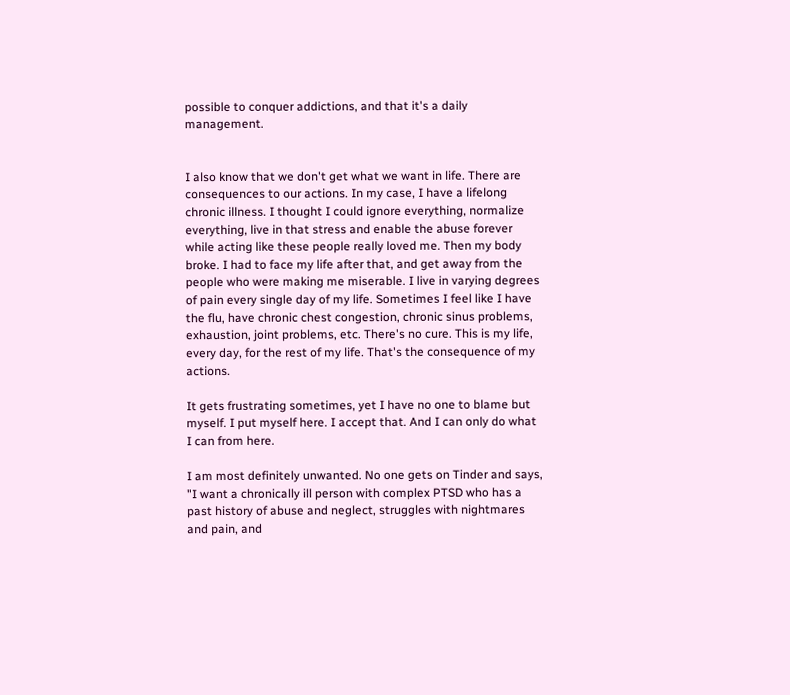possible to conquer addictions, and that it's a daily management.


I also know that we don't get what we want in life. There are consequences to our actions. In my case, I have a lifelong chronic illness. I thought I could ignore everything, normalize everything, live in that stress and enable the abuse forever while acting like these people really loved me. Then my body broke. I had to face my life after that, and get away from the people who were making me miserable. I live in varying degrees of pain every single day of my life. Sometimes I feel like I have the flu, have chronic chest congestion, chronic sinus problems, exhaustion, joint problems, etc. There's no cure. This is my life, every day, for the rest of my life. That's the consequence of my actions.

It gets frustrating sometimes, yet I have no one to blame but myself. I put myself here. I accept that. And I can only do what I can from here.

I am most definitely unwanted. No one gets on Tinder and says, "I want a chronically ill person with complex PTSD who has a past history of abuse and neglect, struggles with nightmares and pain, and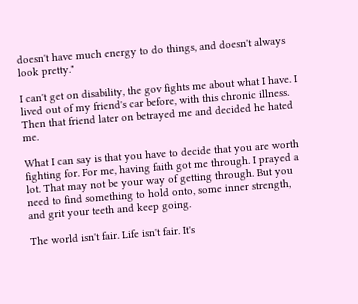doesn't have much energy to do things, and doesn't always look pretty."

I can't get on disability, the gov fights me about what I have. I lived out of my friend's car before, with this chronic illness. Then that friend later on betrayed me and decided he hated me.

What I can say is that you have to decide that you are worth fighting for. For me, having faith got me through. I prayed a lot. That may not be your way of getting through. But you need to find something to hold onto, some inner strength, and grit your teeth and keep going.

The world isn't fair. Life isn't fair. It's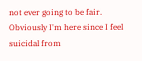not ever going to be fair. Obviously I'm here since I feel suicidal from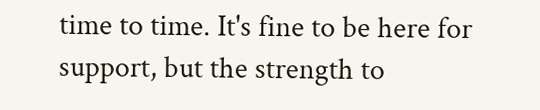time to time. It's fine to be here for support, but the strength to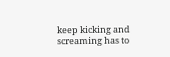keep kicking and screaming has to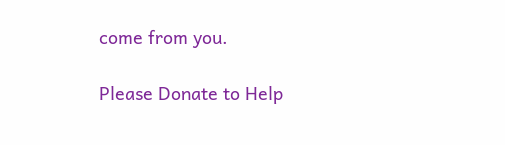come from you.

Please Donate to Help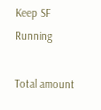Keep SF Running

Total amount